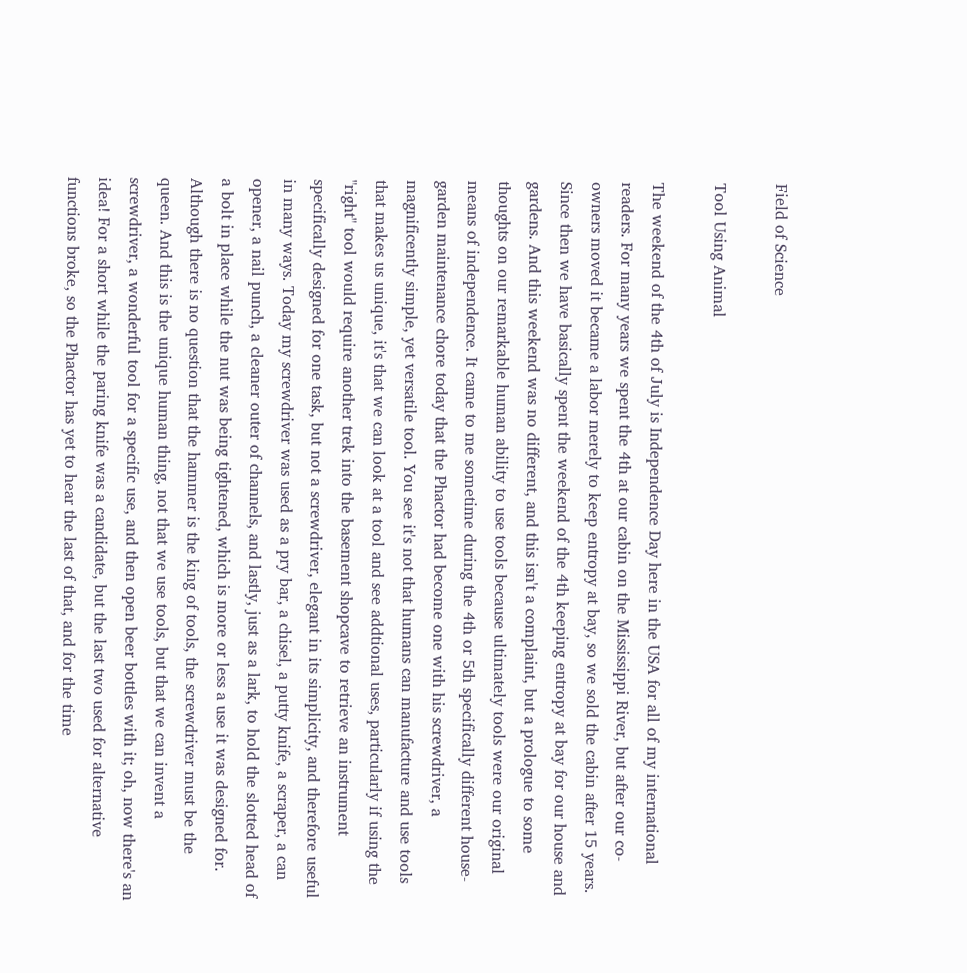Field of Science

Tool Using Animal

The weekend of the 4th of July is Independence Day here in the USA for all of my international readers. For many years we spent the 4th at our cabin on the Mississippi River, but after our co-owners moved it became a labor merely to keep entropy at bay, so we sold the cabin after 15 years. Since then we have basically spent the weekend of the 4th keeping entropy at bay for our house and gardens. And this weekend was no different, and this isn't a complaint, but a prologue to some thoughts on our remarkable human ability to use tools because ultimately tools were our original means of independence. It came to me sometime during the 4th or 5th specifically different house-garden maintenance chore today that the Phactor had become one with his screwdriver, a magnificently simple, yet versatile tool. You see it's not that humans can manufacture and use tools that makes us unique, it's that we can look at a tool and see addtional uses, particularly if using the "right" tool would require another trek into the basement shopcave to retrieve an instrument specifically designed for one task, but not a screwdriver, elegant in its simplicity, and therefore useful in many ways. Today my screwdriver was used as a pry bar, a chisel, a putty knife, a scraper, a can opener, a nail punch, a cleaner outer of channels, and lastly, just as a lark, to hold the slotted head of a bolt in place while the nut was being tightened, which is more or less a use it was designed for. Although there is no question that the hammer is the king of tools, the screwdriver must be the queen. And this is the unique human thing, not that we use tools, but that we can invent a screwdriver, a wonderful tool for a specific use, and then open beer bottles with it; oh, now there's an idea! For a short while the paring knife was a candidate, but the last two used for alternative functions broke, so the Phactor has yet to hear the last of that, and for the time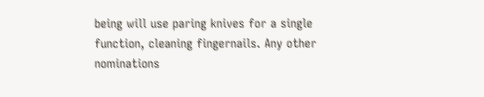being will use paring knives for a single function, cleaning fingernails. Any other nominations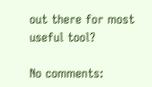out there for most useful tool?

No comments: